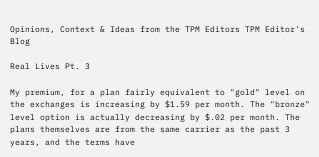Opinions, Context & Ideas from the TPM Editors TPM Editor's Blog

Real Lives Pt. 3

My premium, for a plan fairly equivalent to "gold" level on the exchanges is increasing by $1.59 per month. The "bronze" level option is actually decreasing by $.02 per month. The plans themselves are from the same carrier as the past 3 years, and the terms have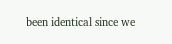been identical since we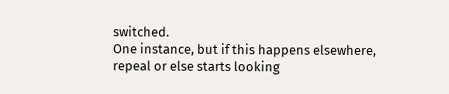switched.
One instance, but if this happens elsewhere, repeal or else starts looking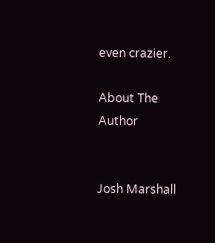even crazier.

About The Author


Josh Marshall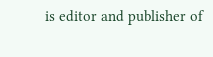is editor and publisher of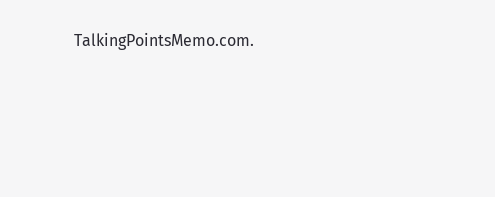TalkingPointsMemo.com.